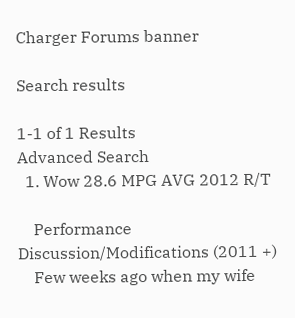Charger Forums banner

Search results

1-1 of 1 Results
Advanced Search
  1. Wow 28.6 MPG AVG 2012 R/T

    Performance Discussion/Modifications (2011 +)
    Few weeks ago when my wife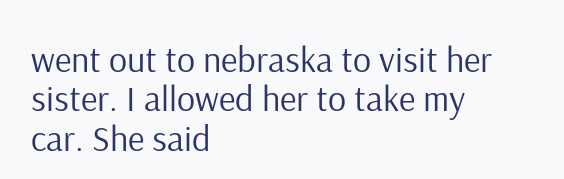went out to nebraska to visit her sister. I allowed her to take my car. She said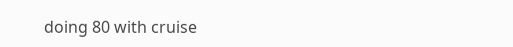doing 80 with cruise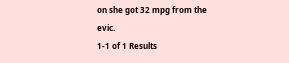on she got 32 mpg from the evic.
1-1 of 1 Results